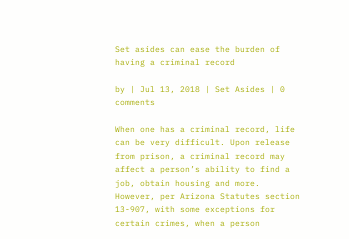Set asides can ease the burden of having a criminal record

by | Jul 13, 2018 | Set Asides | 0 comments

When one has a criminal record, life can be very difficult. Upon release from prison, a criminal record may affect a person’s ability to find a job, obtain housing and more. However, per Arizona Statutes section 13-907, with some exceptions for certain crimes, when a person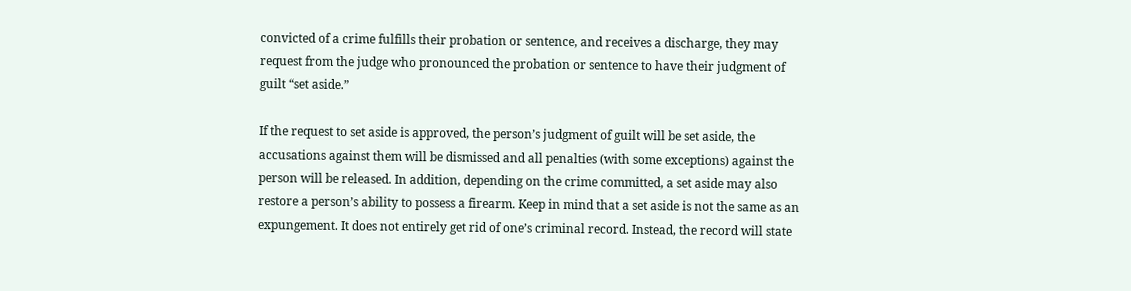convicted of a crime fulfills their probation or sentence, and receives a discharge, they may request from the judge who pronounced the probation or sentence to have their judgment of guilt “set aside.”

If the request to set aside is approved, the person’s judgment of guilt will be set aside, the accusations against them will be dismissed and all penalties (with some exceptions) against the person will be released. In addition, depending on the crime committed, a set aside may also restore a person’s ability to possess a firearm. Keep in mind that a set aside is not the same as an expungement. It does not entirely get rid of one’s criminal record. Instead, the record will state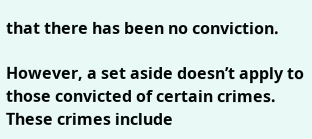that there has been no conviction.

However, a set aside doesn’t apply to those convicted of certain crimes. These crimes include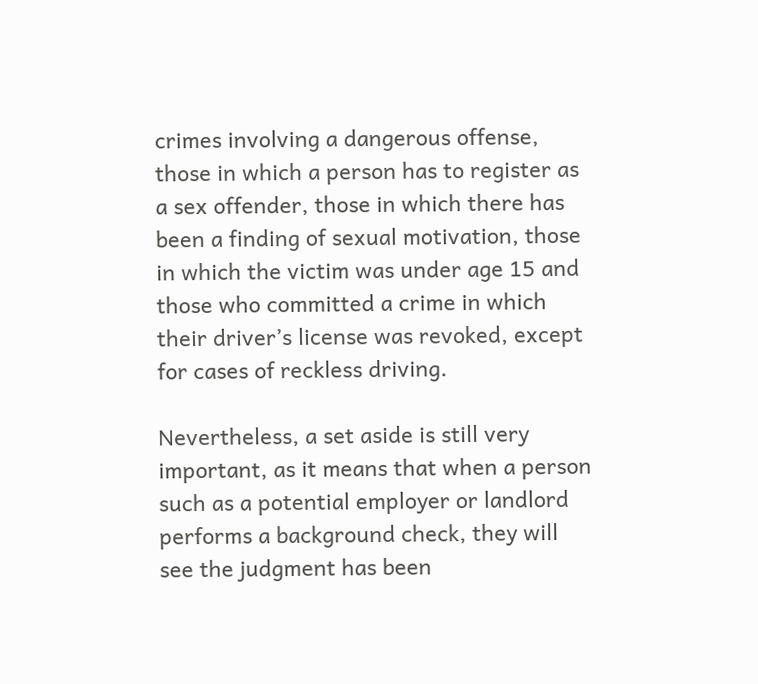crimes involving a dangerous offense, those in which a person has to register as a sex offender, those in which there has been a finding of sexual motivation, those in which the victim was under age 15 and those who committed a crime in which their driver’s license was revoked, except for cases of reckless driving.

Nevertheless, a set aside is still very important, as it means that when a person such as a potential employer or landlord performs a background check, they will see the judgment has been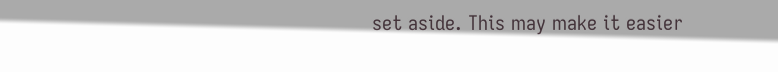set aside. This may make it easier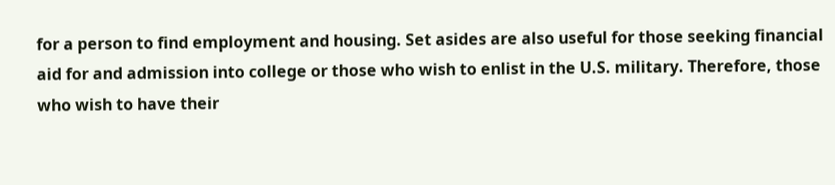for a person to find employment and housing. Set asides are also useful for those seeking financial aid for and admission into college or those who wish to enlist in the U.S. military. Therefore, those who wish to have their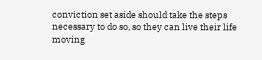conviction set aside should take the steps necessary to do so, so they can live their life moving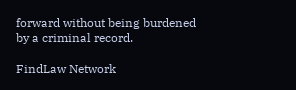forward without being burdened by a criminal record.

FindLaw Network